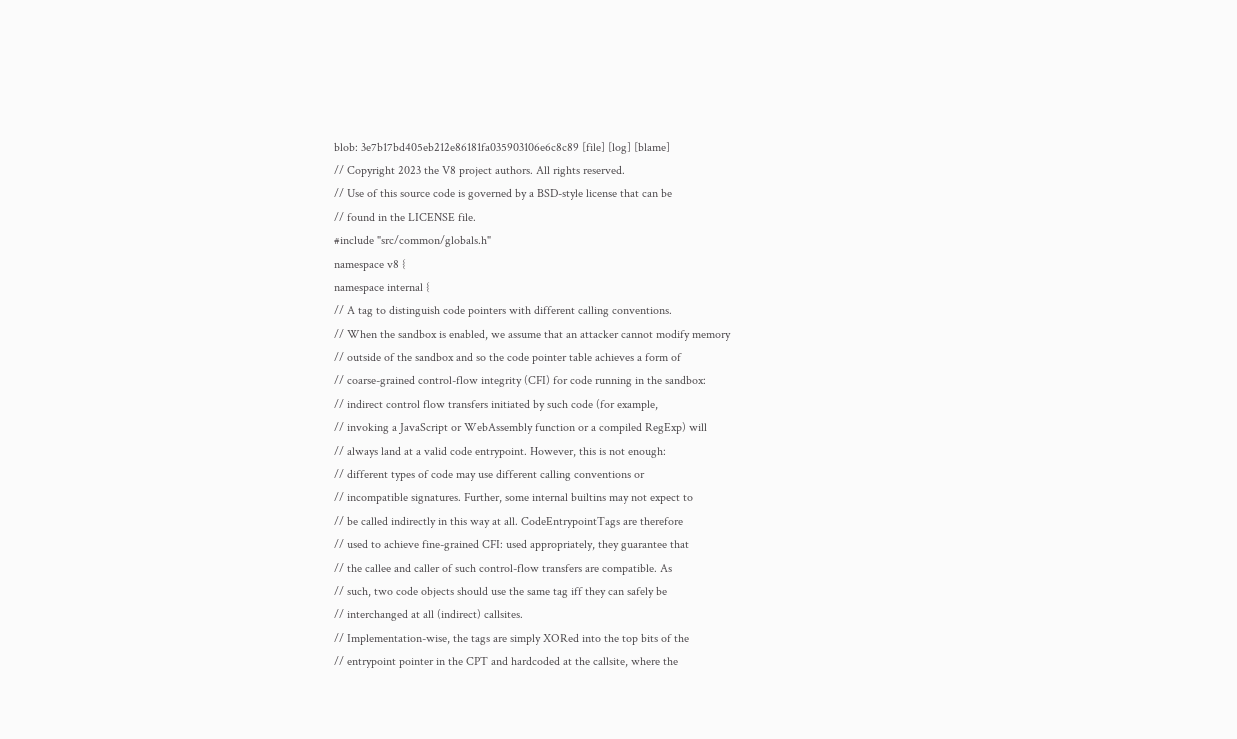blob: 3e7b17bd405eb212e86181fa035903106e6c8c89 [file] [log] [blame]
// Copyright 2023 the V8 project authors. All rights reserved.
// Use of this source code is governed by a BSD-style license that can be
// found in the LICENSE file.
#include "src/common/globals.h"
namespace v8 {
namespace internal {
// A tag to distinguish code pointers with different calling conventions.
// When the sandbox is enabled, we assume that an attacker cannot modify memory
// outside of the sandbox and so the code pointer table achieves a form of
// coarse-grained control-flow integrity (CFI) for code running in the sandbox:
// indirect control flow transfers initiated by such code (for example,
// invoking a JavaScript or WebAssembly function or a compiled RegExp) will
// always land at a valid code entrypoint. However, this is not enough:
// different types of code may use different calling conventions or
// incompatible signatures. Further, some internal builtins may not expect to
// be called indirectly in this way at all. CodeEntrypointTags are therefore
// used to achieve fine-grained CFI: used appropriately, they guarantee that
// the callee and caller of such control-flow transfers are compatible. As
// such, two code objects should use the same tag iff they can safely be
// interchanged at all (indirect) callsites.
// Implementation-wise, the tags are simply XORed into the top bits of the
// entrypoint pointer in the CPT and hardcoded at the callsite, where the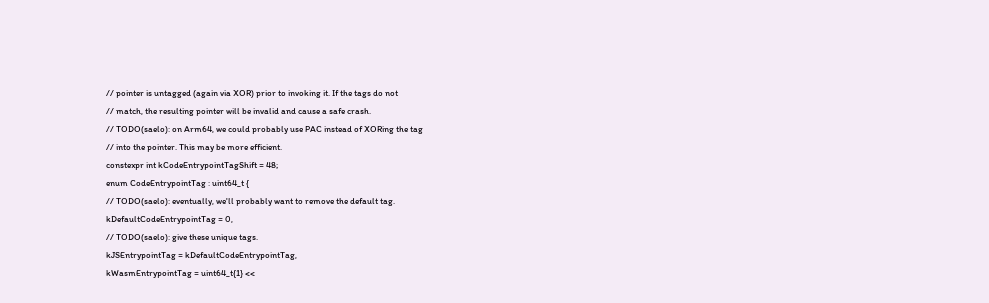// pointer is untagged (again via XOR) prior to invoking it. If the tags do not
// match, the resulting pointer will be invalid and cause a safe crash.
// TODO(saelo): on Arm64, we could probably use PAC instead of XORing the tag
// into the pointer. This may be more efficient.
constexpr int kCodeEntrypointTagShift = 48;
enum CodeEntrypointTag : uint64_t {
// TODO(saelo): eventually, we'll probably want to remove the default tag.
kDefaultCodeEntrypointTag = 0,
// TODO(saelo): give these unique tags.
kJSEntrypointTag = kDefaultCodeEntrypointTag,
kWasmEntrypointTag = uint64_t{1} <<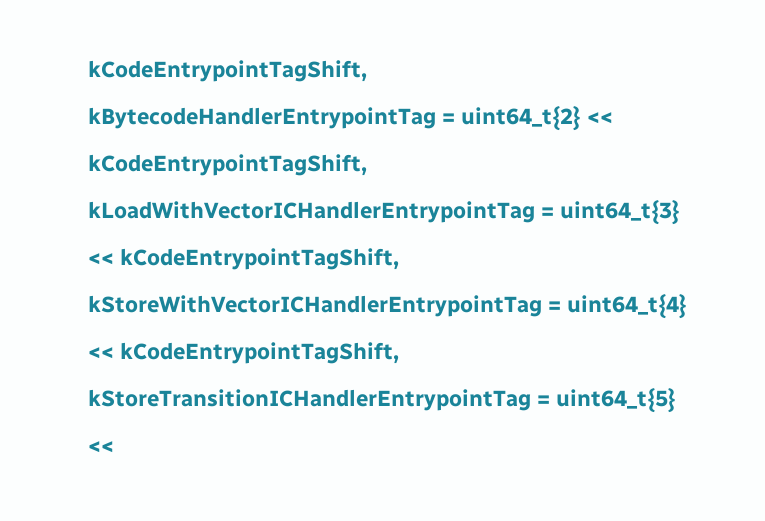kCodeEntrypointTagShift,
kBytecodeHandlerEntrypointTag = uint64_t{2} << kCodeEntrypointTagShift,
kLoadWithVectorICHandlerEntrypointTag = uint64_t{3}
<< kCodeEntrypointTagShift,
kStoreWithVectorICHandlerEntrypointTag = uint64_t{4}
<< kCodeEntrypointTagShift,
kStoreTransitionICHandlerEntrypointTag = uint64_t{5}
<<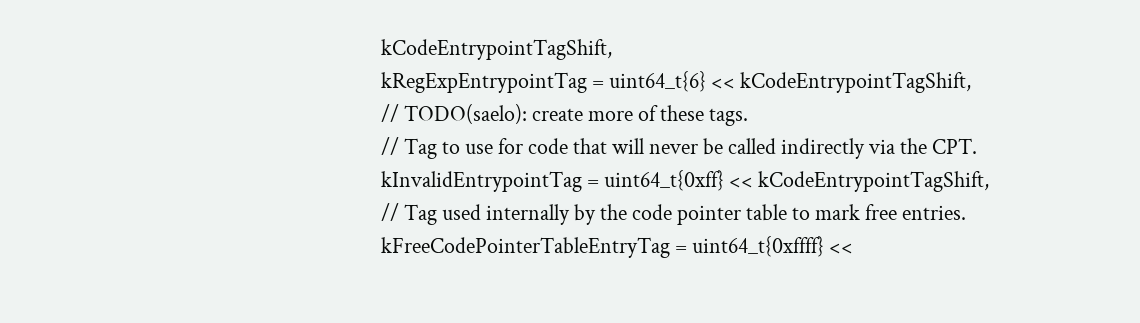kCodeEntrypointTagShift,
kRegExpEntrypointTag = uint64_t{6} << kCodeEntrypointTagShift,
// TODO(saelo): create more of these tags.
// Tag to use for code that will never be called indirectly via the CPT.
kInvalidEntrypointTag = uint64_t{0xff} << kCodeEntrypointTagShift,
// Tag used internally by the code pointer table to mark free entries.
kFreeCodePointerTableEntryTag = uint64_t{0xffff} <<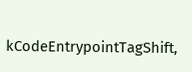kCodeEntrypointTagShift,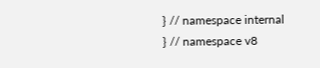} // namespace internal
} // namespace v8